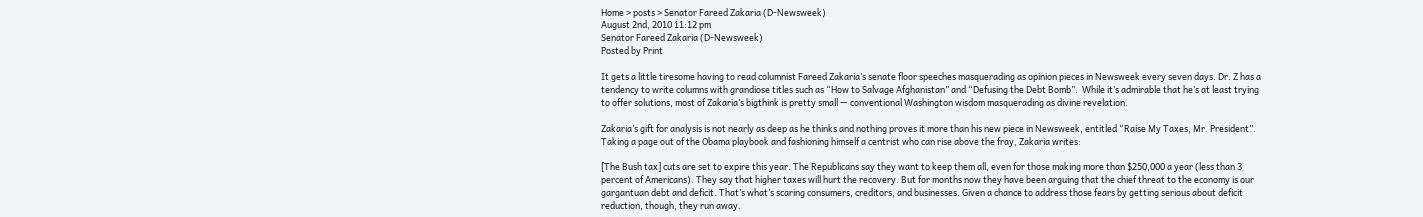Home > posts > Senator Fareed Zakaria (D-Newsweek)
August 2nd, 2010 11:12 pm
Senator Fareed Zakaria (D-Newsweek)
Posted by Print

It gets a little tiresome having to read columnist Fareed Zakaria’s senate floor speeches masquerading as opinion pieces in Newsweek every seven days. Dr. Z has a tendency to write columns with grandiose titles such as “How to Salvage Afghanistan” and “Defusing the Debt Bomb”.  While it’s admirable that he’s at least trying to offer solutions, most of Zakaria’s bigthink is pretty small — conventional Washington wisdom masquerading as divine revelation.

Zakaria’s gift for analysis is not nearly as deep as he thinks and nothing proves it more than his new piece in Newsweek, entitled “Raise My Taxes, Mr. President”. Taking a page out of the Obama playbook and fashioning himself a centrist who can rise above the fray, Zakaria writes:

[The Bush tax] cuts are set to expire this year. The Republicans say they want to keep them all, even for those making more than $250,000 a year (less than 3 percent of Americans). They say that higher taxes will hurt the recovery. But for months now they have been arguing that the chief threat to the economy is our gargantuan debt and deficit. That’s what’s scaring consumers, creditors, and businesses. Given a chance to address those fears by getting serious about deficit reduction, though, they run away.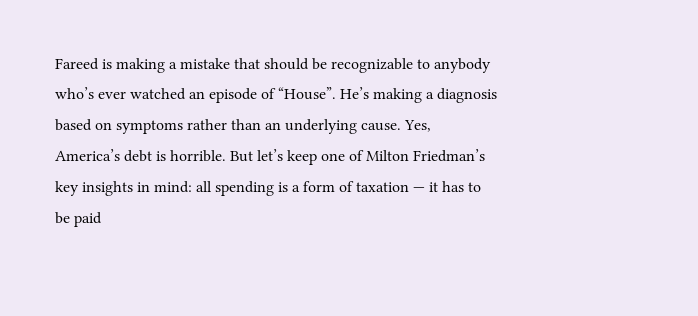Fareed is making a mistake that should be recognizable to anybody who’s ever watched an episode of “House”. He’s making a diagnosis based on symptoms rather than an underlying cause. Yes, America’s debt is horrible. But let’s keep one of Milton Friedman’s key insights in mind: all spending is a form of taxation — it has to be paid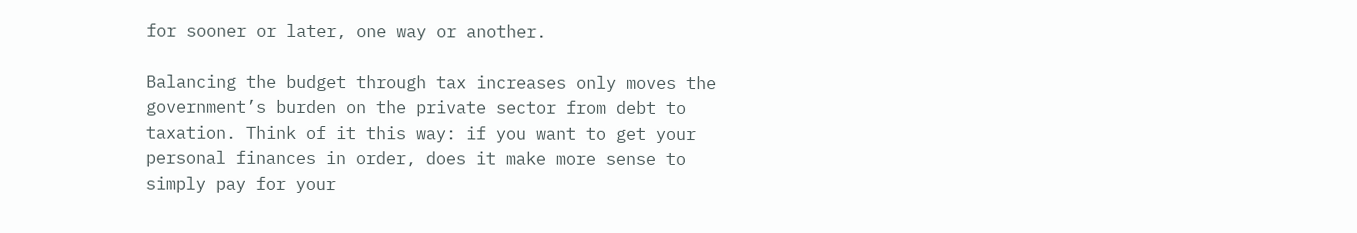for sooner or later, one way or another.

Balancing the budget through tax increases only moves the government’s burden on the private sector from debt to taxation. Think of it this way: if you want to get your personal finances in order, does it make more sense to simply pay for your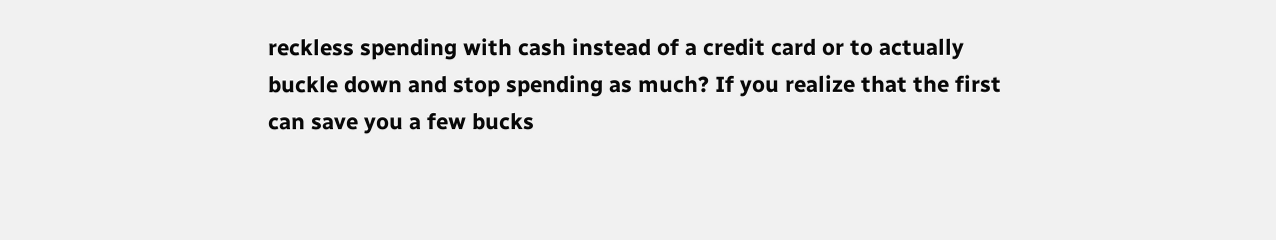reckless spending with cash instead of a credit card or to actually buckle down and stop spending as much? If you realize that the first can save you a few bucks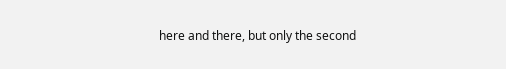here and there, but only the second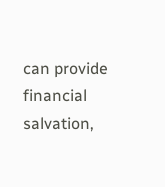can provide financial salvation,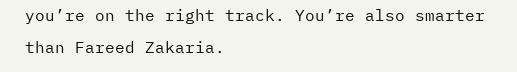you’re on the right track. You’re also smarter than Fareed Zakaria.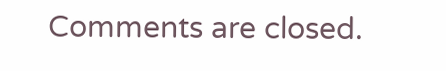Comments are closed.